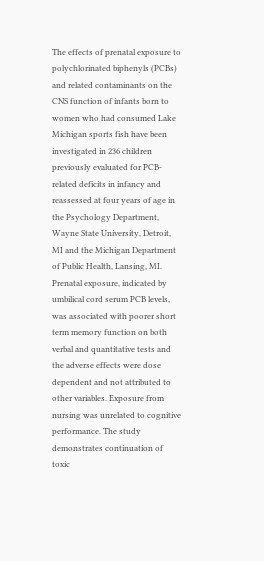The effects of prenatal exposure to polychlorinated biphenyls (PCBs) and related contaminants on the CNS function of infants born to women who had consumed Lake Michigan sports fish have been investigated in 236 children previously evaluated for PCB-related deficits in infancy and reassessed at four years of age in the Psychology Department, Wayne State University, Detroit, MI and the Michigan Department of Public Health, Lansing, MI. Prenatal exposure, indicated by umbilical cord serum PCB levels, was associated with poorer short term memory function on both verbal and quantitative tests and the adverse effects were dose dependent and not attributed to other variables. Exposure from nursing was unrelated to cognitive performance. The study demonstrates continuation of toxic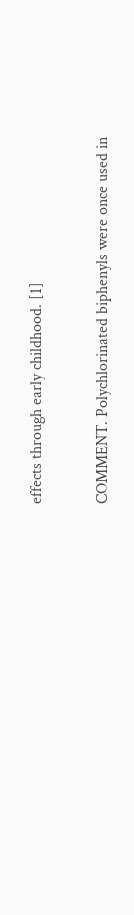effects through early childhood. [1]

COMMENT. Polychlorinated biphenyls were once used in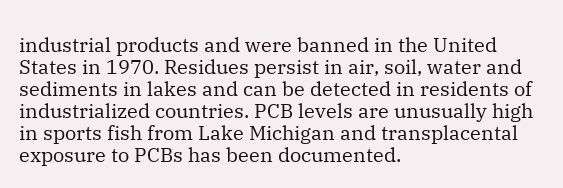industrial products and were banned in the United States in 1970. Residues persist in air, soil, water and sediments in lakes and can be detected in residents of industrialized countries. PCB levels are unusually high in sports fish from Lake Michigan and transplacental exposure to PCBs has been documented.